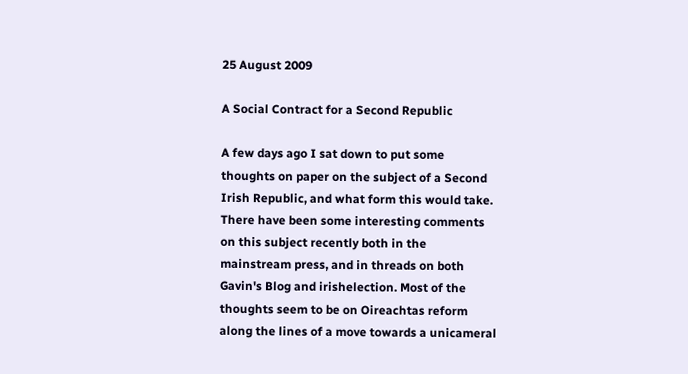25 August 2009

A Social Contract for a Second Republic

A few days ago I sat down to put some thoughts on paper on the subject of a Second Irish Republic, and what form this would take. There have been some interesting comments on this subject recently both in the mainstream press, and in threads on both Gavin's Blog and irishelection. Most of the thoughts seem to be on Oireachtas reform along the lines of a move towards a unicameral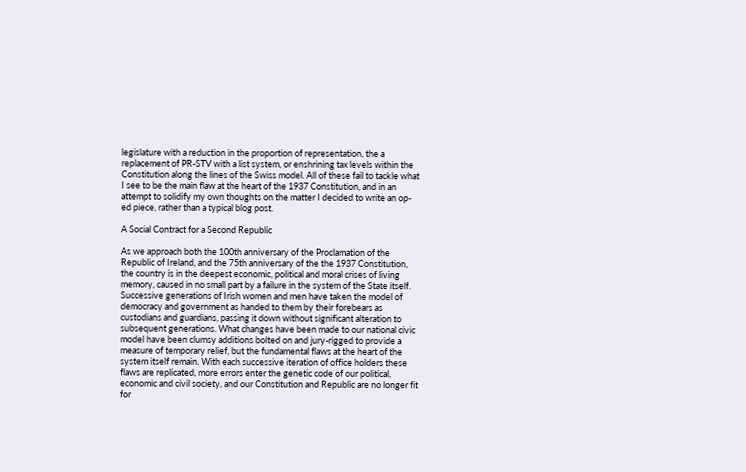legislature with a reduction in the proportion of representation, the a replacement of PR-STV with a list system, or enshrining tax levels within the Constitution along the lines of the Swiss model. All of these fail to tackle what I see to be the main flaw at the heart of the 1937 Constitution, and in an attempt to solidify my own thoughts on the matter I decided to write an op-ed piece, rather than a typical blog post.

A Social Contract for a Second Republic

As we approach both the 100th anniversary of the Proclamation of the Republic of Ireland, and the 75th anniversary of the the 1937 Constitution, the country is in the deepest economic, political and moral crises of living memory, caused in no small part by a failure in the system of the State itself. Successive generations of Irish women and men have taken the model of democracy and government as handed to them by their forebears as custodians and guardians, passing it down without significant alteration to subsequent generations. What changes have been made to our national civic model have been clumsy additions bolted on and jury-rigged to provide a measure of temporary relief, but the fundamental flaws at the heart of the system itself remain. With each successive iteration of office holders these flaws are replicated, more errors enter the genetic code of our political, economic and civil society, and our Constitution and Republic are no longer fit for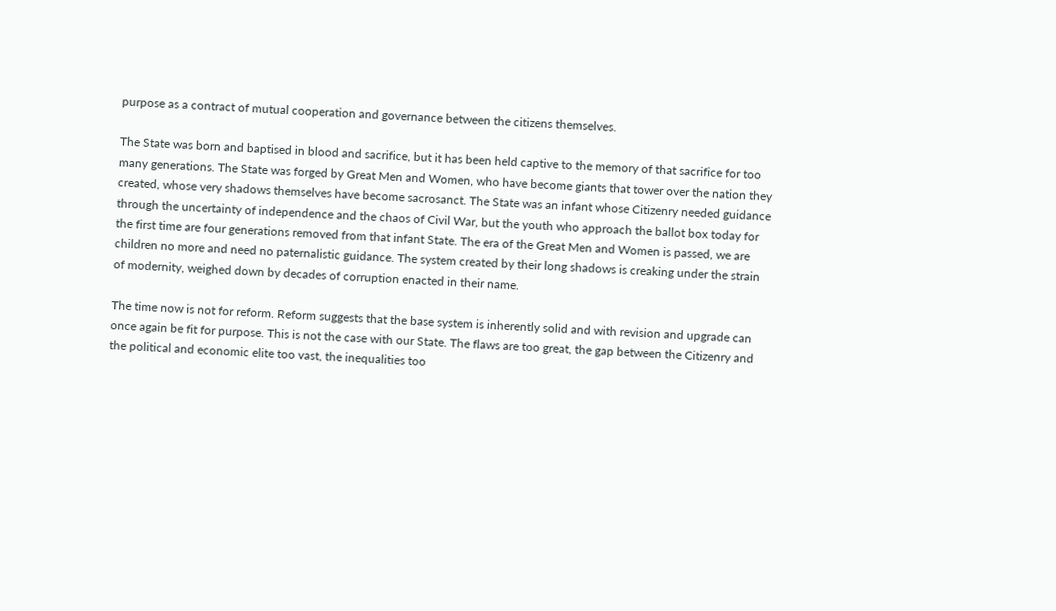purpose as a contract of mutual cooperation and governance between the citizens themselves.

The State was born and baptised in blood and sacrifice, but it has been held captive to the memory of that sacrifice for too many generations. The State was forged by Great Men and Women, who have become giants that tower over the nation they created, whose very shadows themselves have become sacrosanct. The State was an infant whose Citizenry needed guidance through the uncertainty of independence and the chaos of Civil War, but the youth who approach the ballot box today for the first time are four generations removed from that infant State. The era of the Great Men and Women is passed, we are children no more and need no paternalistic guidance. The system created by their long shadows is creaking under the strain of modernity, weighed down by decades of corruption enacted in their name.

The time now is not for reform. Reform suggests that the base system is inherently solid and with revision and upgrade can once again be fit for purpose. This is not the case with our State. The flaws are too great, the gap between the Citizenry and the political and economic elite too vast, the inequalities too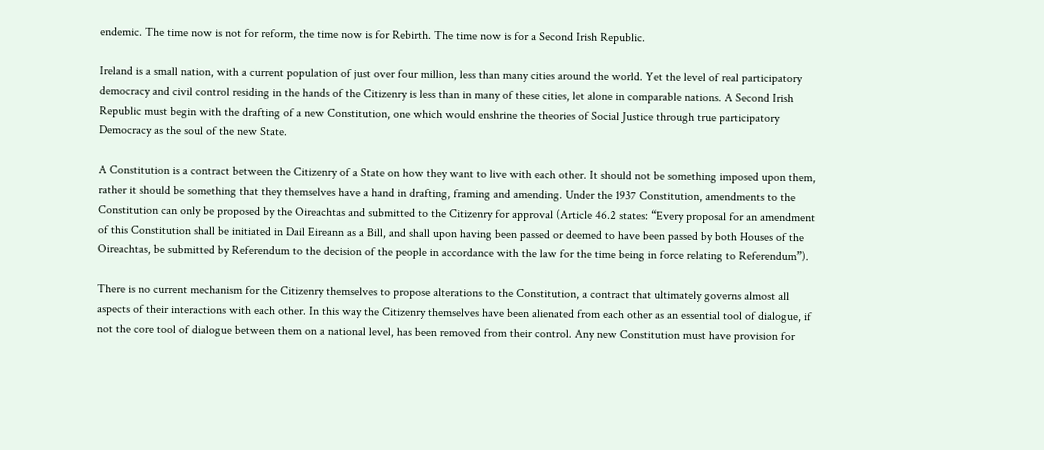endemic. The time now is not for reform, the time now is for Rebirth. The time now is for a Second Irish Republic.

Ireland is a small nation, with a current population of just over four million, less than many cities around the world. Yet the level of real participatory democracy and civil control residing in the hands of the Citizenry is less than in many of these cities, let alone in comparable nations. A Second Irish Republic must begin with the drafting of a new Constitution, one which would enshrine the theories of Social Justice through true participatory Democracy as the soul of the new State.

A Constitution is a contract between the Citizenry of a State on how they want to live with each other. It should not be something imposed upon them, rather it should be something that they themselves have a hand in drafting, framing and amending. Under the 1937 Constitution, amendments to the Constitution can only be proposed by the Oireachtas and submitted to the Citizenry for approval (Article 46.2 states: “Every proposal for an amendment of this Constitution shall be initiated in Dail Eireann as a Bill, and shall upon having been passed or deemed to have been passed by both Houses of the Oireachtas, be submitted by Referendum to the decision of the people in accordance with the law for the time being in force relating to Referendum”).

There is no current mechanism for the Citizenry themselves to propose alterations to the Constitution, a contract that ultimately governs almost all aspects of their interactions with each other. In this way the Citizenry themselves have been alienated from each other as an essential tool of dialogue, if not the core tool of dialogue between them on a national level, has been removed from their control. Any new Constitution must have provision for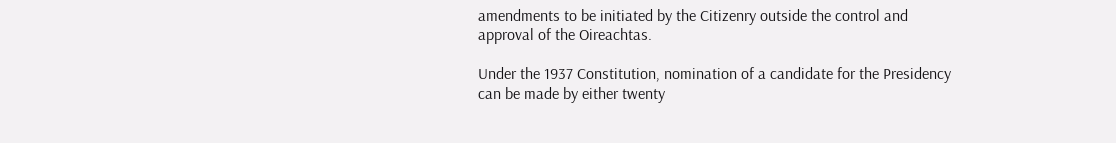amendments to be initiated by the Citizenry outside the control and approval of the Oireachtas.

Under the 1937 Constitution, nomination of a candidate for the Presidency can be made by either twenty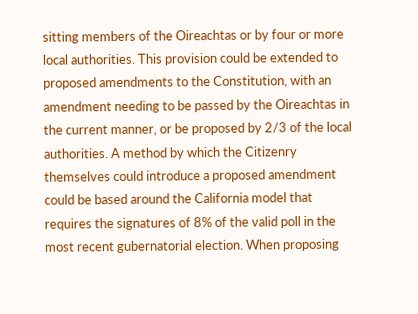sitting members of the Oireachtas or by four or more local authorities. This provision could be extended to proposed amendments to the Constitution, with an amendment needing to be passed by the Oireachtas in the current manner, or be proposed by 2/3 of the local authorities. A method by which the Citizenry themselves could introduce a proposed amendment could be based around the California model that requires the signatures of 8% of the valid poll in the most recent gubernatorial election. When proposing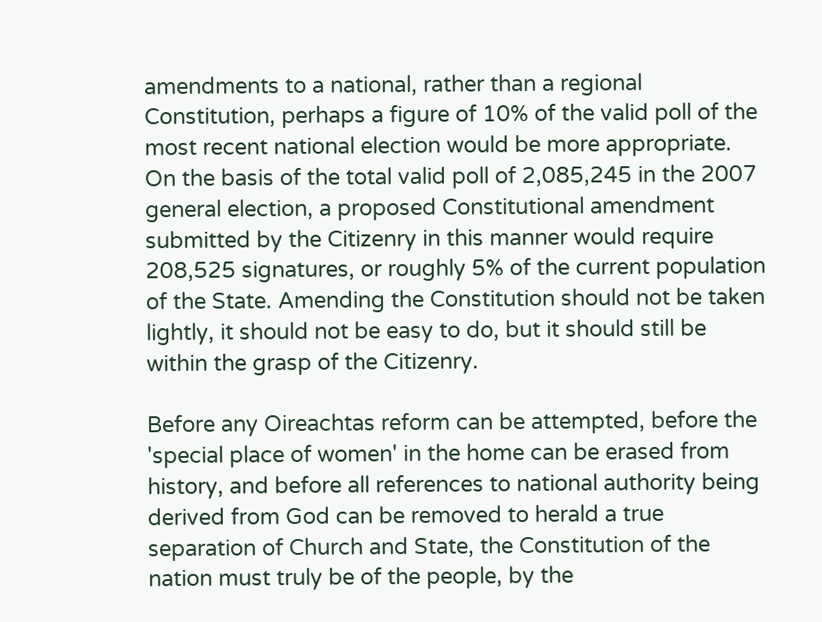amendments to a national, rather than a regional Constitution, perhaps a figure of 10% of the valid poll of the most recent national election would be more appropriate. On the basis of the total valid poll of 2,085,245 in the 2007 general election, a proposed Constitutional amendment submitted by the Citizenry in this manner would require 208,525 signatures, or roughly 5% of the current population of the State. Amending the Constitution should not be taken lightly, it should not be easy to do, but it should still be within the grasp of the Citizenry.

Before any Oireachtas reform can be attempted, before the 'special place of women' in the home can be erased from history, and before all references to national authority being derived from God can be removed to herald a true separation of Church and State, the Constitution of the nation must truly be of the people, by the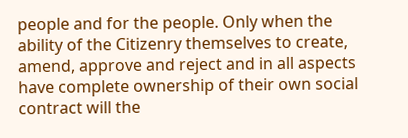people and for the people. Only when the ability of the Citizenry themselves to create, amend, approve and reject and in all aspects have complete ownership of their own social contract will the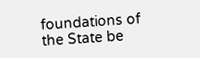foundations of the State be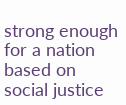strong enough for a nation based on social justice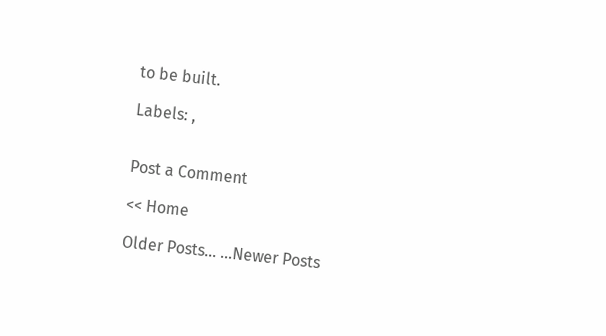to be built.

Labels: ,


Post a Comment

<< Home

Older Posts... ...Newer Posts